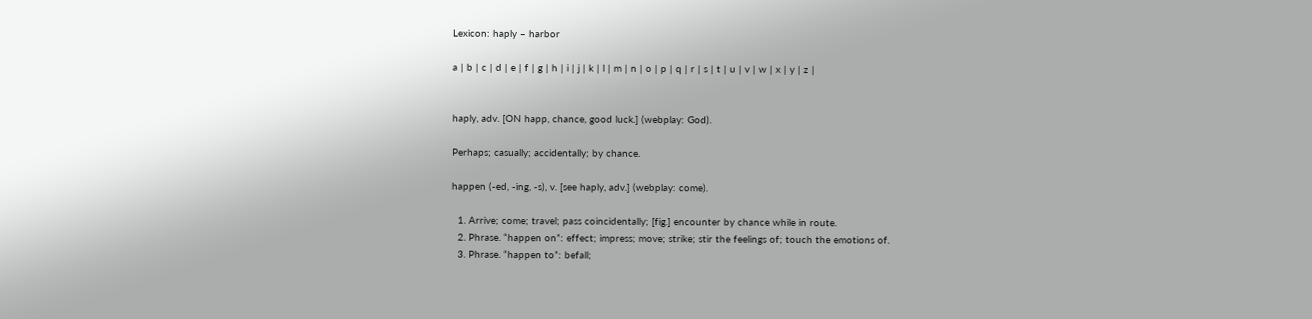Lexicon: haply – harbor

a | b | c | d | e | f | g | h | i | j | k | l | m | n | o | p | q | r | s | t | u | v | w | x | y | z |


haply, adv. [ON happ, chance, good luck.] (webplay: God).

Perhaps; casually; accidentally; by chance.

happen (-ed, -ing, -s), v. [see haply, adv.] (webplay: come).

  1. Arrive; come; travel; pass coincidentally; [fig.] encounter by chance while in route.
  2. Phrase. “happen on”: effect; impress; move; strike; stir the feelings of; touch the emotions of.
  3. Phrase. “happen to”: befall;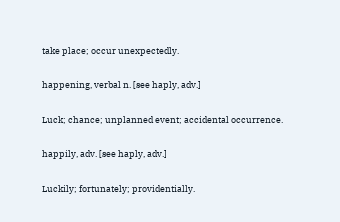take place; occur unexpectedly.

happening, verbal n. [see haply, adv.]

Luck; chance; unplanned event; accidental occurrence.

happily, adv. [see haply, adv.]

Luckily; fortunately; providentially.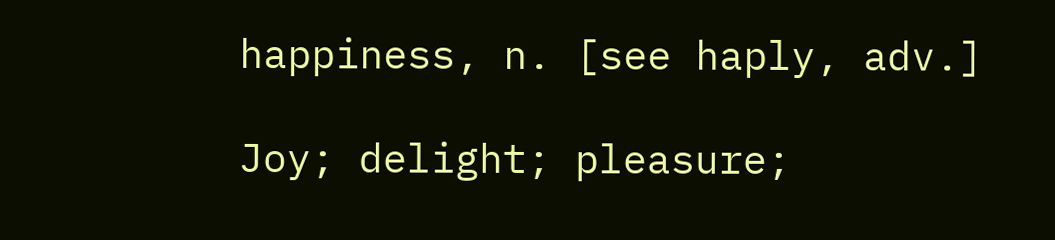happiness, n. [see haply, adv.]

Joy; delight; pleasure;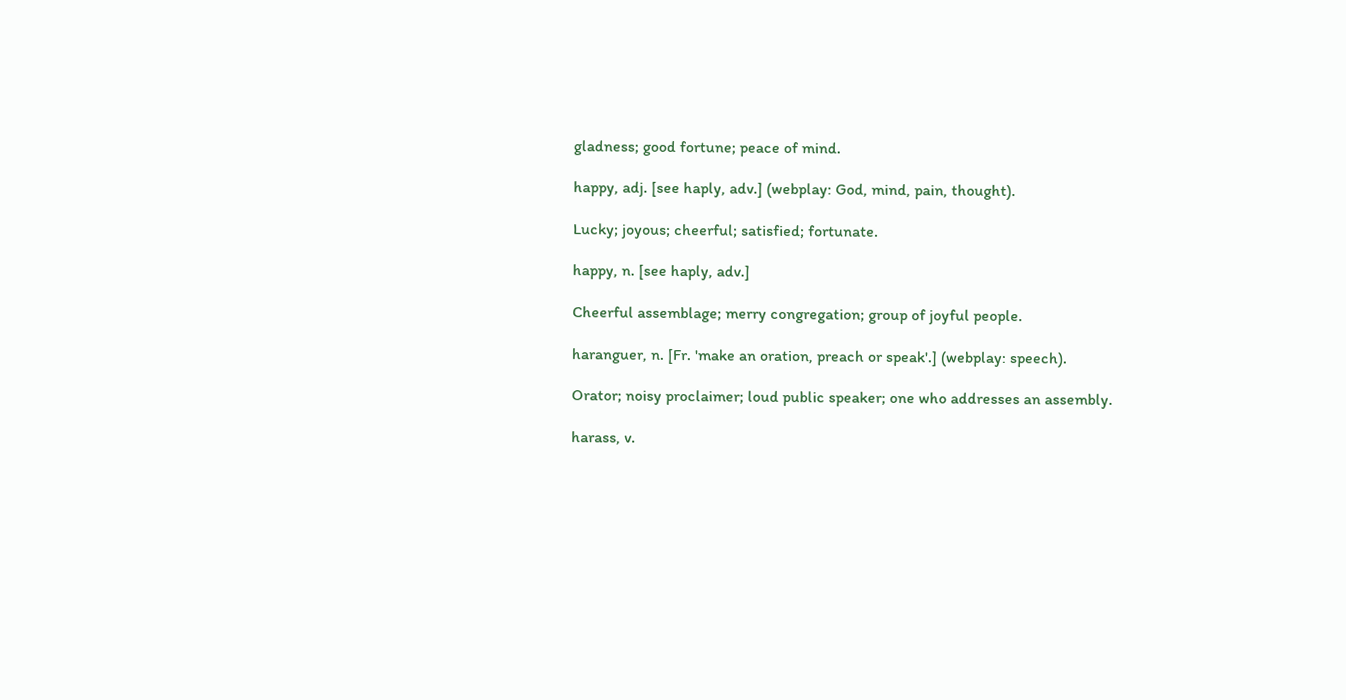gladness; good fortune; peace of mind.

happy, adj. [see haply, adv.] (webplay: God, mind, pain, thought).

Lucky; joyous; cheerful; satisfied; fortunate.

happy, n. [see haply, adv.]

Cheerful assemblage; merry congregation; group of joyful people.

haranguer, n. [Fr. 'make an oration, preach or speak'.] (webplay: speech).

Orator; noisy proclaimer; loud public speaker; one who addresses an assembly.

harass, v.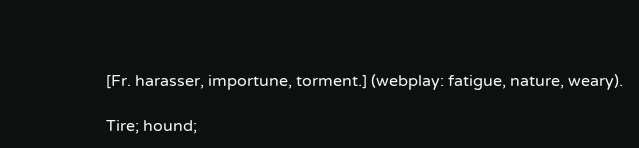[Fr. harasser, importune, torment.] (webplay: fatigue, nature, weary).

Tire; hound;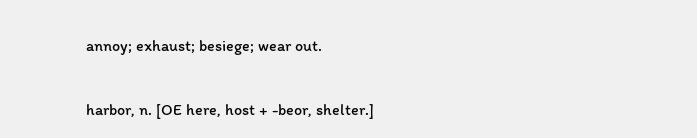annoy; exhaust; besiege; wear out.

harbor, n. [OE here, host + -beor, shelter.]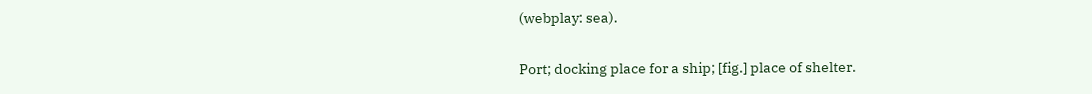(webplay: sea).

Port; docking place for a ship; [fig.] place of shelter.